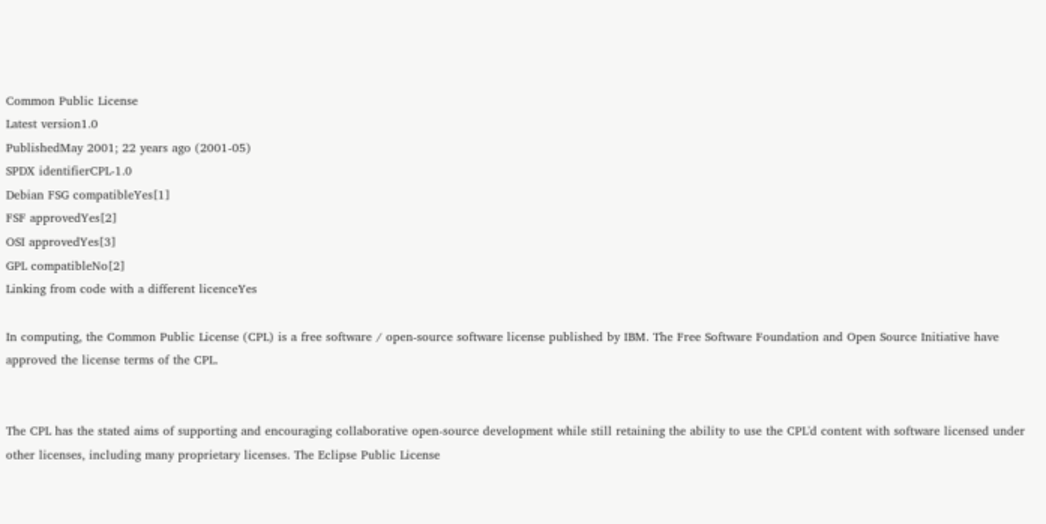Common Public License
Latest version1.0
PublishedMay 2001; 22 years ago (2001-05)
SPDX identifierCPL-1.0
Debian FSG compatibleYes[1]
FSF approvedYes[2]
OSI approvedYes[3]
GPL compatibleNo[2]
Linking from code with a different licenceYes

In computing, the Common Public License (CPL) is a free software / open-source software license published by IBM. The Free Software Foundation and Open Source Initiative have approved the license terms of the CPL.


The CPL has the stated aims of supporting and encouraging collaborative open-source development while still retaining the ability to use the CPL'd content with software licensed under other licenses, including many proprietary licenses. The Eclipse Public License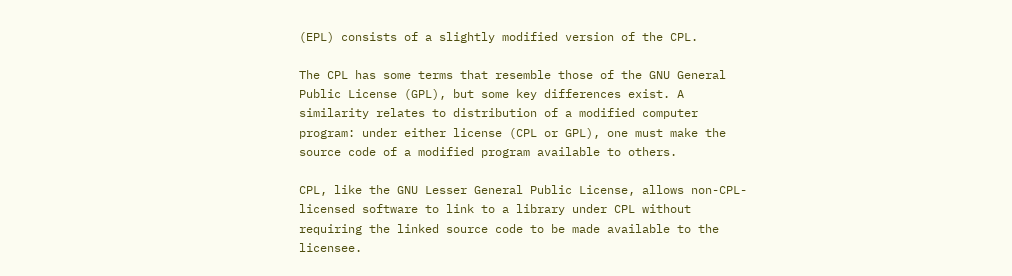(EPL) consists of a slightly modified version of the CPL.

The CPL has some terms that resemble those of the GNU General Public License (GPL), but some key differences exist. A similarity relates to distribution of a modified computer program: under either license (CPL or GPL), one must make the source code of a modified program available to others.

CPL, like the GNU Lesser General Public License, allows non-CPL-licensed software to link to a library under CPL without requiring the linked source code to be made available to the licensee.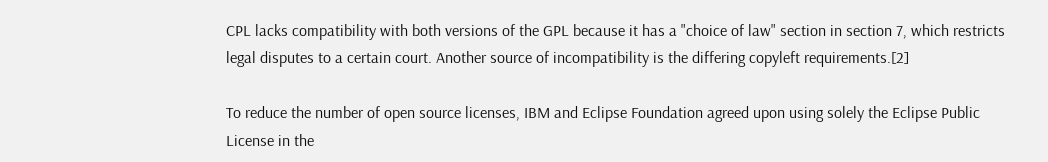CPL lacks compatibility with both versions of the GPL because it has a "choice of law" section in section 7, which restricts legal disputes to a certain court. Another source of incompatibility is the differing copyleft requirements.[2]

To reduce the number of open source licenses, IBM and Eclipse Foundation agreed upon using solely the Eclipse Public License in the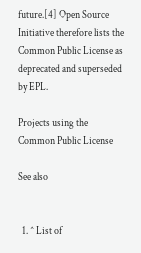future.[4] Open Source Initiative therefore lists the Common Public License as deprecated and superseded by EPL.

Projects using the Common Public License

See also


  1. ^ List of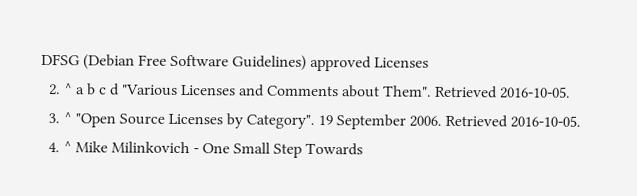DFSG (Debian Free Software Guidelines) approved Licenses
  2. ^ a b c d "Various Licenses and Comments about Them". Retrieved 2016-10-05.
  3. ^ "Open Source Licenses by Category". 19 September 2006. Retrieved 2016-10-05.
  4. ^ Mike Milinkovich - One Small Step Towards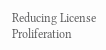Reducing License Proliferation